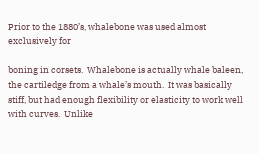Prior to the 1880’s, whalebone was used almost exclusively for

boning in corsets.  Whalebone is actually whale baleen, the cartiledge from a whale’s mouth.  It was basically stiff, but had enough flexibility or elasticity to work well with curves.  Unlike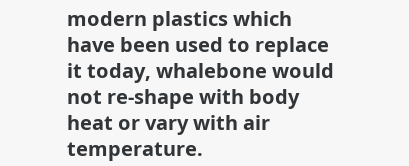modern plastics which have been used to replace it today, whalebone would not re-shape with body heat or vary with air temperature.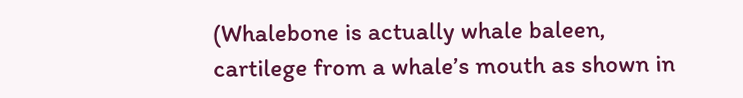(Whalebone is actually whale baleen, cartilege from a whale’s mouth as shown in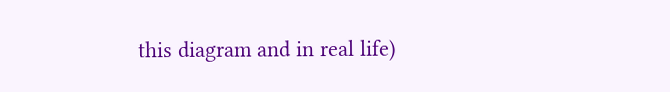this diagram and in real life)